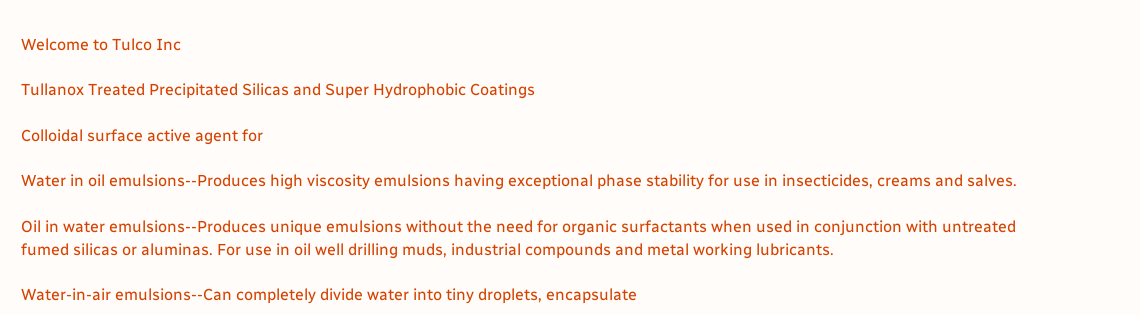Welcome to Tulco Inc

Tullanox Treated Precipitated Silicas and Super Hydrophobic Coatings

Colloidal surface active agent for

Water in oil emulsions--Produces high viscosity emulsions having exceptional phase stability for use in insecticides, creams and salves.

Oil in water emulsions--Produces unique emulsions without the need for organic surfactants when used in conjunction with untreated fumed silicas or aluminas. For use in oil well drilling muds, industrial compounds and metal working lubricants.

Water-in-air emulsions--Can completely divide water into tiny droplets, encapsulate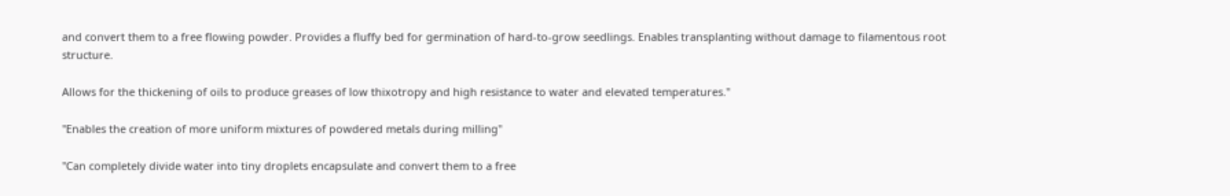and convert them to a free flowing powder. Provides a fluffy bed for germination of hard-to-grow seedlings. Enables transplanting without damage to filamentous root structure.

Allows for the thickening of oils to produce greases of low thixotropy and high resistance to water and elevated temperatures."

"Enables the creation of more uniform mixtures of powdered metals during milling"

"Can completely divide water into tiny droplets encapsulate and convert them to a free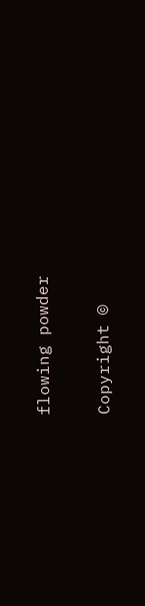flowing powder

Copyright ©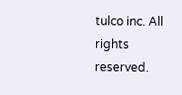tulco inc. All rights reserved.